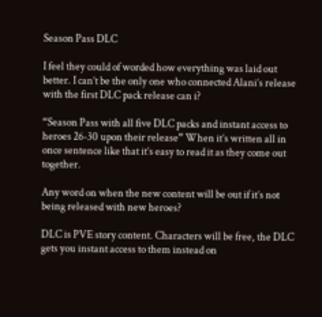Season Pass DLC

I feel they could of worded how everything was laid out better. I can’t be the only one who connected Alani’s release with the first DLC pack release can i?

“Season Pass with all five DLC packs and instant access to heroes 26-30 upon their release” When it’s written all in once sentence like that it’s easy to read it as they come out together.

Any word on when the new content will be out if it’s not being released with new heroes?

DLC is PVE story content. Characters will be free, the DLC gets you instant access to them instead on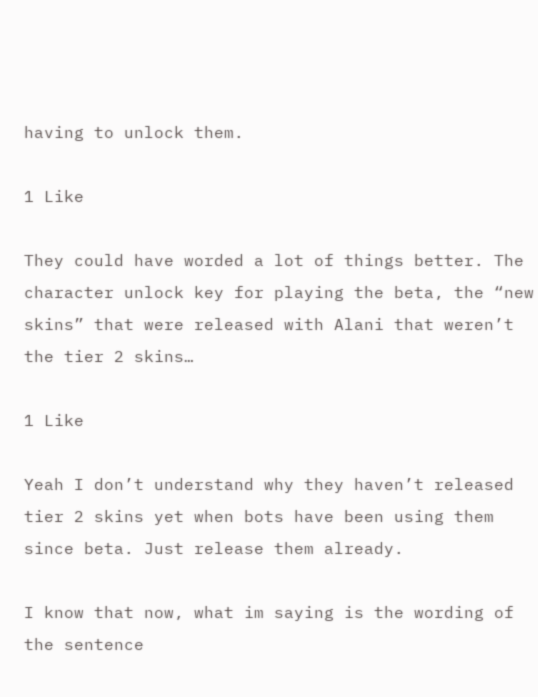having to unlock them.

1 Like

They could have worded a lot of things better. The character unlock key for playing the beta, the “new skins” that were released with Alani that weren’t the tier 2 skins…

1 Like

Yeah I don’t understand why they haven’t released tier 2 skins yet when bots have been using them since beta. Just release them already.

I know that now, what im saying is the wording of the sentence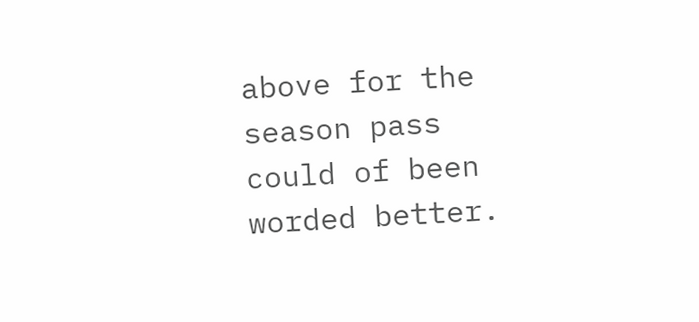above for the season pass could of been worded better.